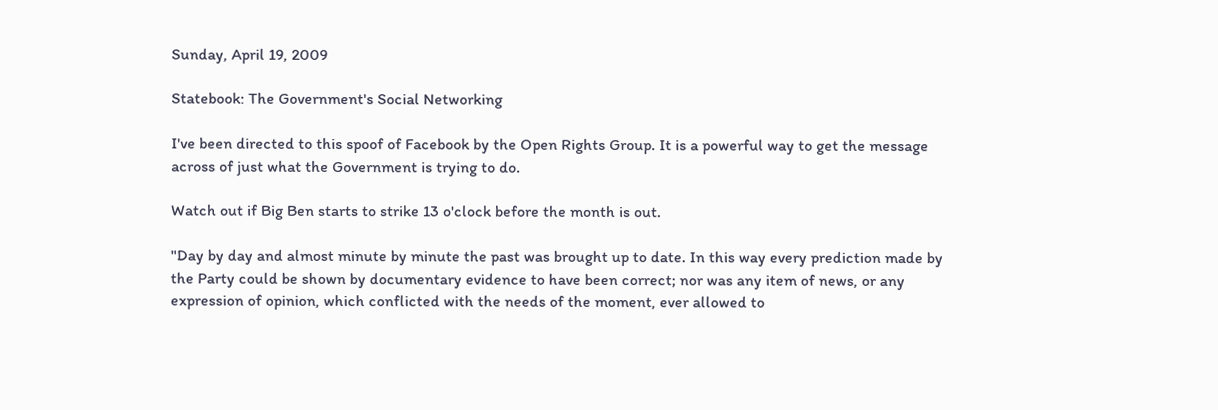Sunday, April 19, 2009

Statebook: The Government's Social Networking

I've been directed to this spoof of Facebook by the Open Rights Group. It is a powerful way to get the message across of just what the Government is trying to do.

Watch out if Big Ben starts to strike 13 o'clock before the month is out.

"Day by day and almost minute by minute the past was brought up to date. In this way every prediction made by the Party could be shown by documentary evidence to have been correct; nor was any item of news, or any expression of opinion, which conflicted with the needs of the moment, ever allowed to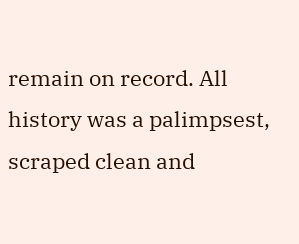remain on record. All history was a palimpsest, scraped clean and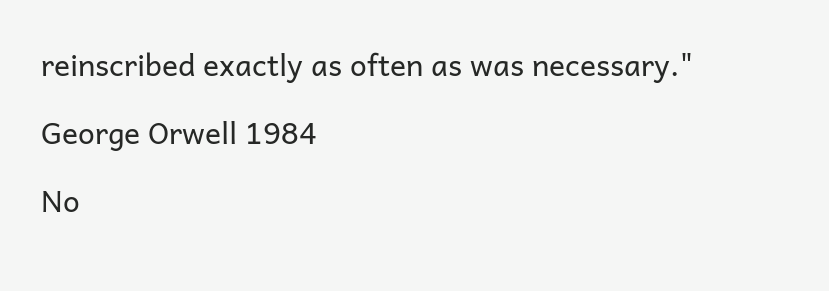reinscribed exactly as often as was necessary."

George Orwell 1984

No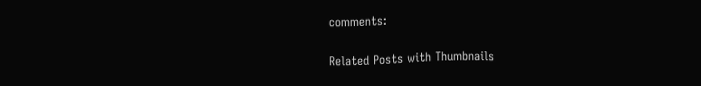comments:


Related Posts with Thumbnails